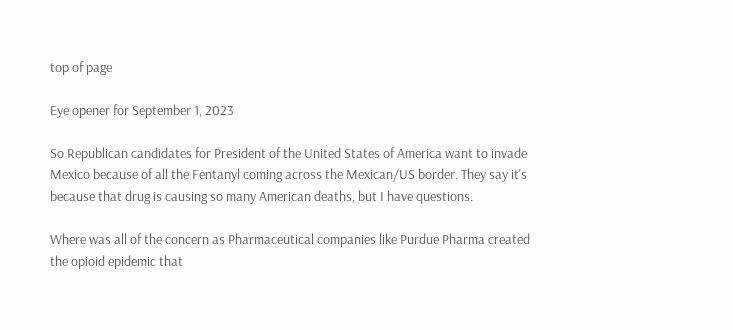top of page

Eye opener for September 1, 2023

So Republican candidates for President of the United States of America want to invade Mexico because of all the Fentanyl coming across the Mexican/US border. They say it's because that drug is causing so many American deaths, but I have questions.

Where was all of the concern as Pharmaceutical companies like Purdue Pharma created the opioid epidemic that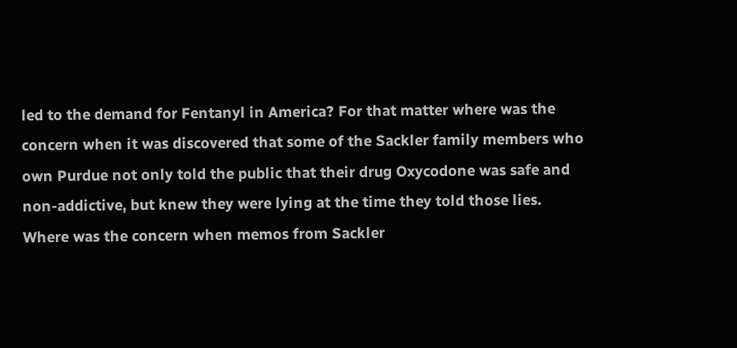led to the demand for Fentanyl in America? For that matter where was the concern when it was discovered that some of the Sackler family members who own Purdue not only told the public that their drug Oxycodone was safe and non-addictive, but knew they were lying at the time they told those lies. Where was the concern when memos from Sackler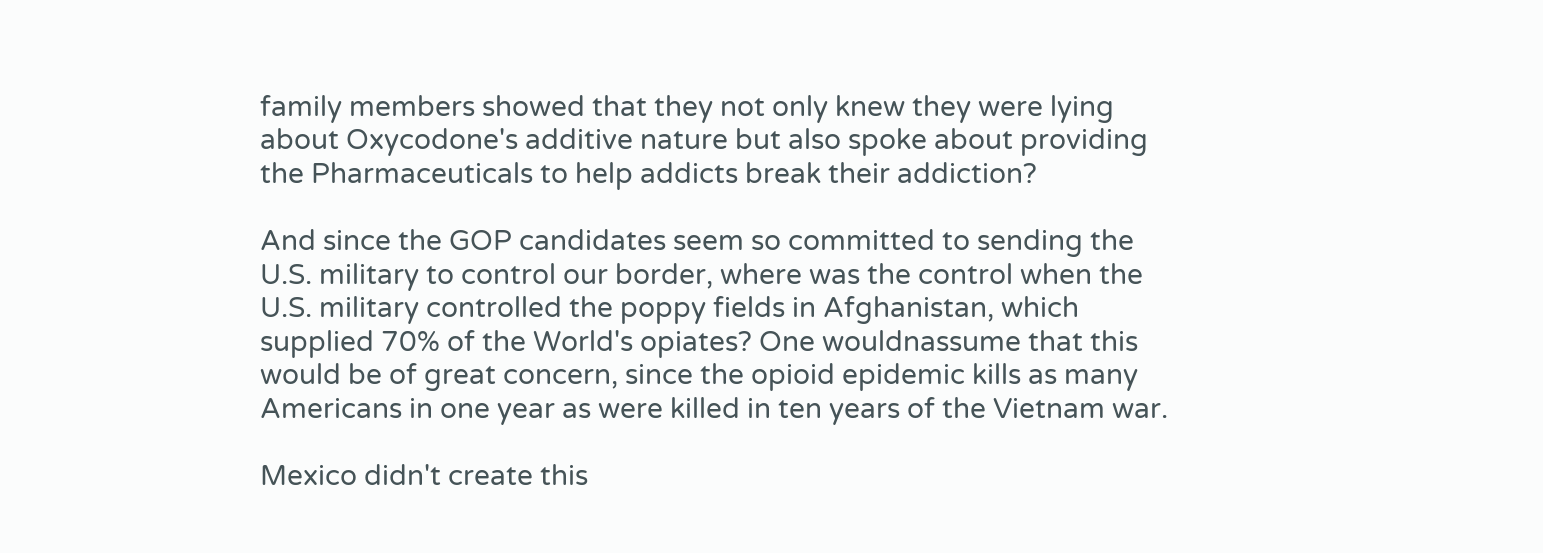family members showed that they not only knew they were lying about Oxycodone's additive nature but also spoke about providing the Pharmaceuticals to help addicts break their addiction?

And since the GOP candidates seem so committed to sending the U.S. military to control our border, where was the control when the U.S. military controlled the poppy fields in Afghanistan, which supplied 70% of the World's opiates? One wouldnassume that this would be of great concern, since the opioid epidemic kills as many Americans in one year as were killed in ten years of the Vietnam war.

Mexico didn't create this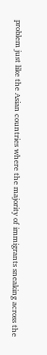problem just like the Asian countries where the majority of immigrants sneaking across the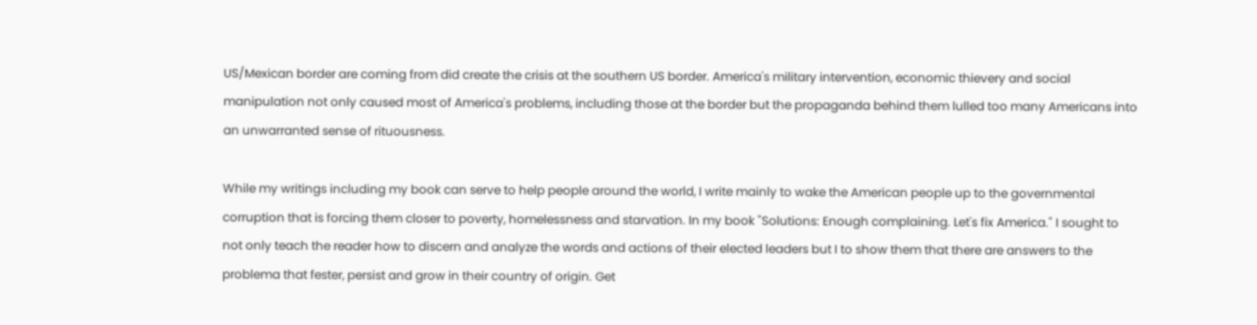US/Mexican border are coming from did create the crisis at the southern US border. America's military intervention, economic thievery and social manipulation not only caused most of America's problems, including those at the border but the propaganda behind them lulled too many Americans into an unwarranted sense of rituousness.

While my writings including my book can serve to help people around the world, I write mainly to wake the American people up to the governmental corruption that is forcing them closer to poverty, homelessness and starvation. In my book "Solutions: Enough complaining. Let's fix America." I sought to not only teach the reader how to discern and analyze the words and actions of their elected leaders but I to show them that there are answers to the problema that fester, persist and grow in their country of origin. Get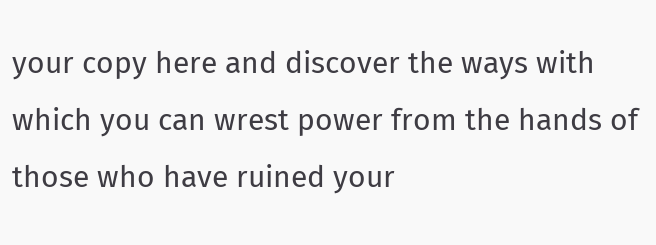your copy here and discover the ways with which you can wrest power from the hands of those who have ruined your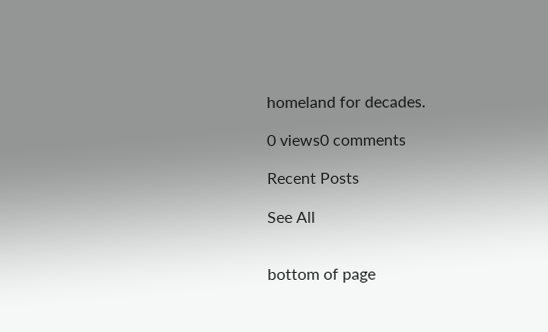homeland for decades.

0 views0 comments

Recent Posts

See All


bottom of page